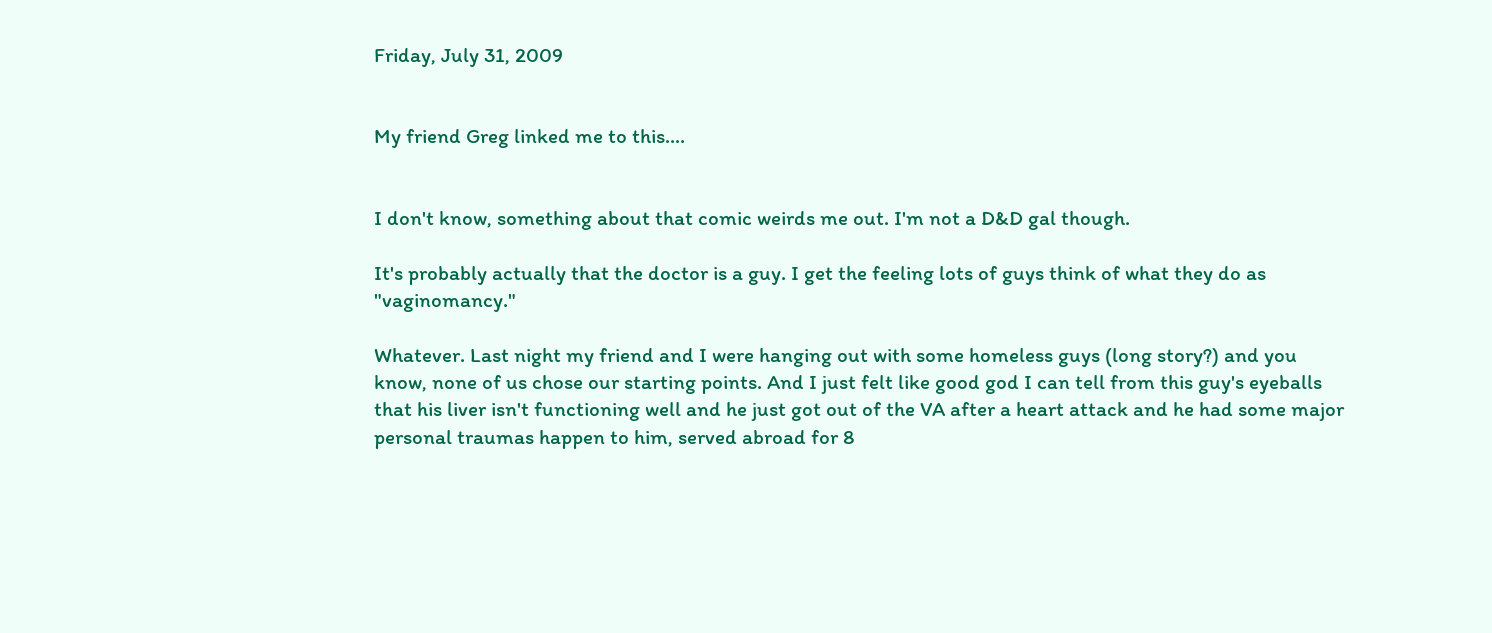Friday, July 31, 2009


My friend Greg linked me to this....


I don't know, something about that comic weirds me out. I'm not a D&D gal though.

It's probably actually that the doctor is a guy. I get the feeling lots of guys think of what they do as "vaginomancy."

Whatever. Last night my friend and I were hanging out with some homeless guys (long story?) and you know, none of us chose our starting points. And I just felt like good god I can tell from this guy's eyeballs that his liver isn't functioning well and he just got out of the VA after a heart attack and he had some major personal traumas happen to him, served abroad for 8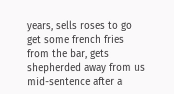years, sells roses to go get some french fries from the bar, gets shepherded away from us mid-sentence after a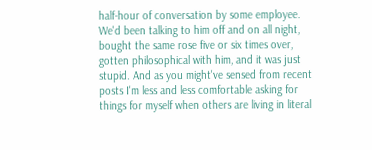half-hour of conversation by some employee. We'd been talking to him off and on all night, bought the same rose five or six times over, gotten philosophical with him, and it was just stupid. And as you might've sensed from recent posts I'm less and less comfortable asking for things for myself when others are living in literal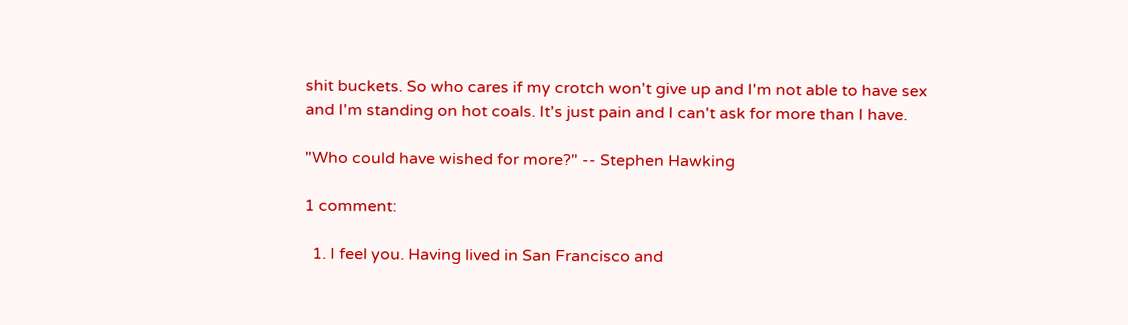shit buckets. So who cares if my crotch won't give up and I'm not able to have sex and I'm standing on hot coals. It's just pain and I can't ask for more than I have.

"Who could have wished for more?" -- Stephen Hawking

1 comment:

  1. I feel you. Having lived in San Francisco and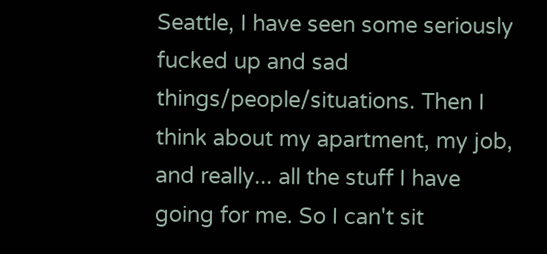Seattle, I have seen some seriously fucked up and sad things/people/situations. Then I think about my apartment, my job, and really... all the stuff I have going for me. So I can't sit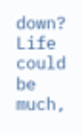down? Life could be much,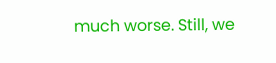much worse. Still, we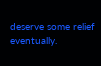deserve some relief eventually.